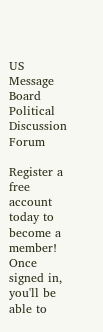US Message Board  Political Discussion Forum

Register a free account today to become a member! Once signed in, you'll be able to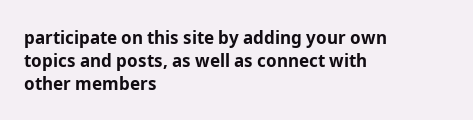participate on this site by adding your own topics and posts, as well as connect with other members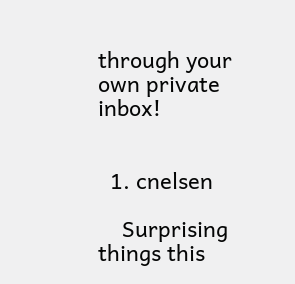through your own private inbox!


  1. cnelsen

    Surprising things this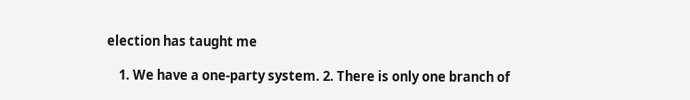election has taught me

    1. We have a one-party system. 2. There is only one branch of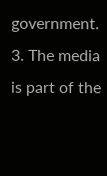government. 3. The media is part of the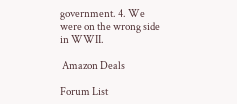government. 4. We were on the wrong side in WWII.

 Amazon Deals

Forum List